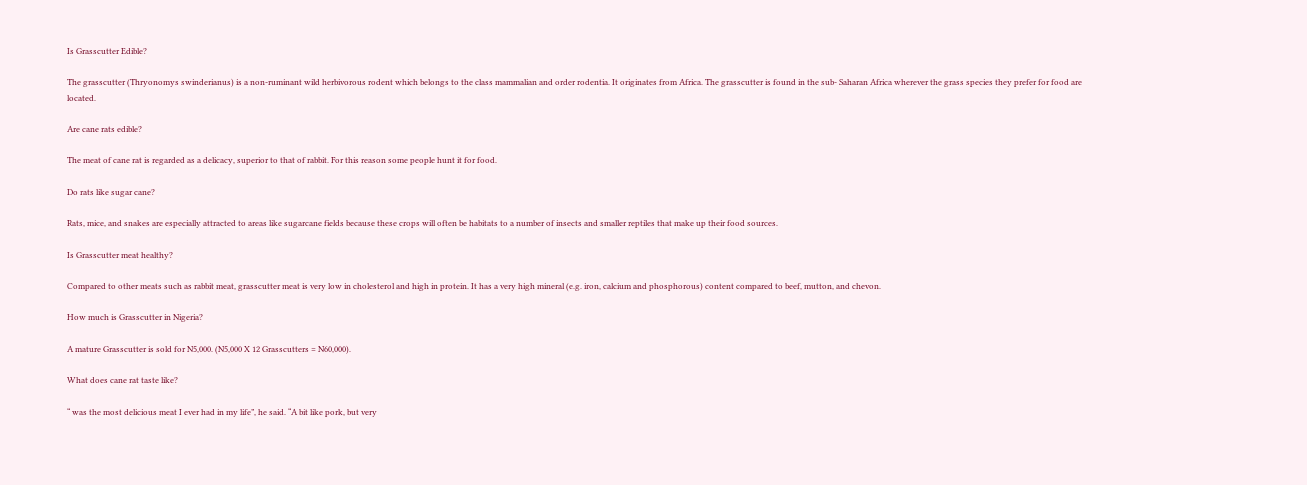Is Grasscutter Edible?

The grasscutter (Thryonomys swinderianus) is a non-ruminant wild herbivorous rodent which belongs to the class mammalian and order rodentia. It originates from Africa. The grasscutter is found in the sub- Saharan Africa wherever the grass species they prefer for food are located.

Are cane rats edible?

The meat of cane rat is regarded as a delicacy, superior to that of rabbit. For this reason some people hunt it for food.

Do rats like sugar cane?

Rats, mice, and snakes are especially attracted to areas like sugarcane fields because these crops will often be habitats to a number of insects and smaller reptiles that make up their food sources.

Is Grasscutter meat healthy?

Compared to other meats such as rabbit meat, grasscutter meat is very low in cholesterol and high in protein. It has a very high mineral (e.g. iron, calcium and phosphorous) content compared to beef, mutton, and chevon.

How much is Grasscutter in Nigeria?

A mature Grasscutter is sold for N5,000. (N5,000 X 12 Grasscutters = N60,000).

What does cane rat taste like?

“ was the most delicious meat I ever had in my life”, he said. “A bit like pork, but very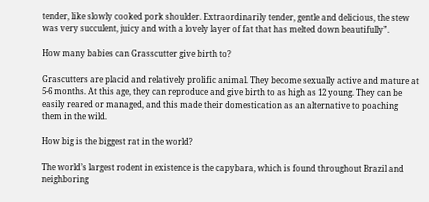tender, like slowly cooked pork shoulder. Extraordinarily tender, gentle and delicious, the stew was very succulent, juicy and with a lovely layer of fat that has melted down beautifully”.

How many babies can Grasscutter give birth to?

Grascutters are placid and relatively prolific animal. They become sexually active and mature at 5-6 months. At this age, they can reproduce and give birth to as high as 12 young. They can be easily reared or managed, and this made their domestication as an alternative to poaching them in the wild.

How big is the biggest rat in the world?

The world’s largest rodent in existence is the capybara, which is found throughout Brazil and neighboring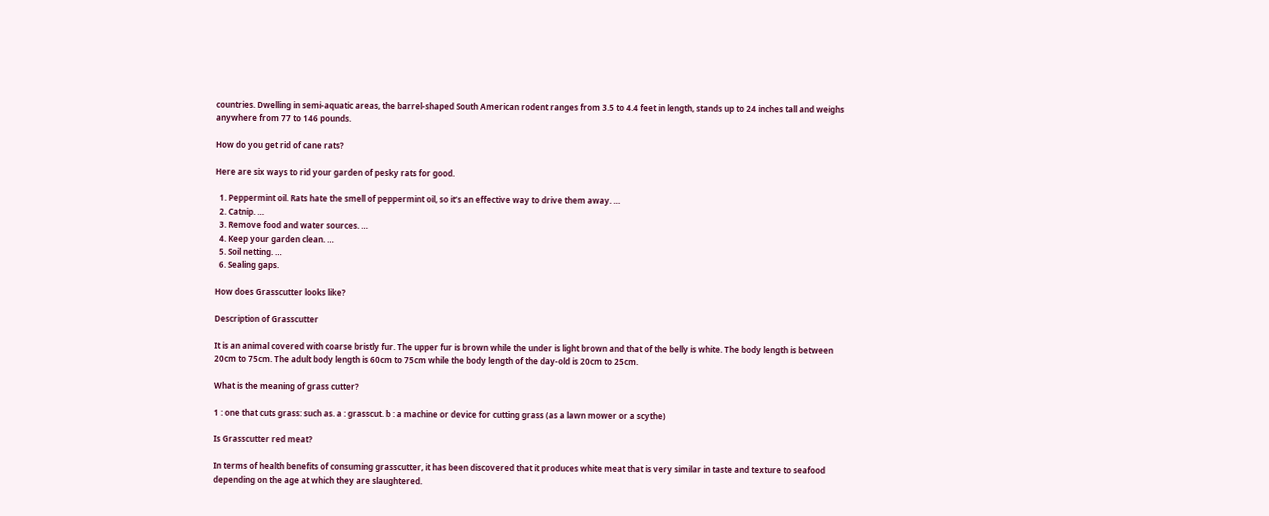countries. Dwelling in semi-aquatic areas, the barrel-shaped South American rodent ranges from 3.5 to 4.4 feet in length, stands up to 24 inches tall and weighs anywhere from 77 to 146 pounds.

How do you get rid of cane rats?

Here are six ways to rid your garden of pesky rats for good.

  1. Peppermint oil. Rats hate the smell of peppermint oil, so it’s an effective way to drive them away. …
  2. Catnip. …
  3. Remove food and water sources. …
  4. Keep your garden clean. …
  5. Soil netting. …
  6. Sealing gaps.

How does Grasscutter looks like?

Description of Grasscutter

It is an animal covered with coarse bristly fur. The upper fur is brown while the under is light brown and that of the belly is white. The body length is between 20cm to 75cm. The adult body length is 60cm to 75cm while the body length of the day-old is 20cm to 25cm.

What is the meaning of grass cutter?

1 : one that cuts grass: such as. a : grasscut. b : a machine or device for cutting grass (as a lawn mower or a scythe)

Is Grasscutter red meat?

In terms of health benefits of consuming grasscutter, it has been discovered that it produces white meat that is very similar in taste and texture to seafood depending on the age at which they are slaughtered.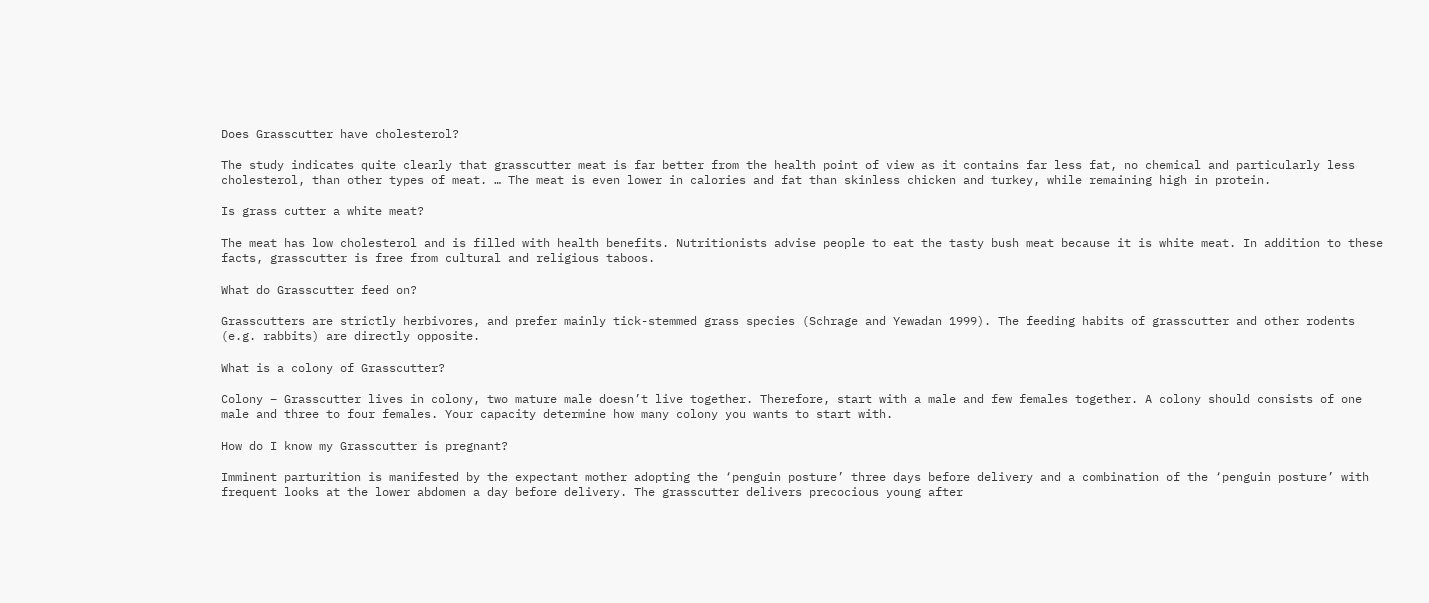Does Grasscutter have cholesterol?

The study indicates quite clearly that grasscutter meat is far better from the health point of view as it contains far less fat, no chemical and particularly less cholesterol, than other types of meat. … The meat is even lower in calories and fat than skinless chicken and turkey, while remaining high in protein.

Is grass cutter a white meat?

The meat has low cholesterol and is filled with health benefits. Nutritionists advise people to eat the tasty bush meat because it is white meat. In addition to these facts, grasscutter is free from cultural and religious taboos.

What do Grasscutter feed on?

Grasscutters are strictly herbivores, and prefer mainly tick-stemmed grass species (Schrage and Yewadan 1999). The feeding habits of grasscutter and other rodents (e.g. rabbits) are directly opposite.

What is a colony of Grasscutter?

Colony – Grasscutter lives in colony, two mature male doesn’t live together. Therefore, start with a male and few females together. A colony should consists of one male and three to four females. Your capacity determine how many colony you wants to start with.

How do I know my Grasscutter is pregnant?

Imminent parturition is manifested by the expectant mother adopting the ‘penguin posture’ three days before delivery and a combination of the ‘penguin posture’ with frequent looks at the lower abdomen a day before delivery. The grasscutter delivers precocious young after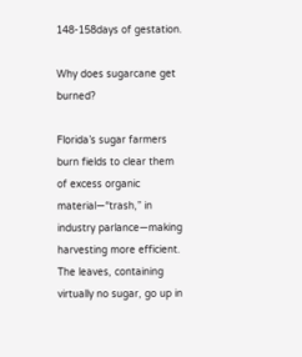148-158days of gestation.

Why does sugarcane get burned?

Florida’s sugar farmers burn fields to clear them of excess organic material—“trash,” in industry parlance—making harvesting more efficient. The leaves, containing virtually no sugar, go up in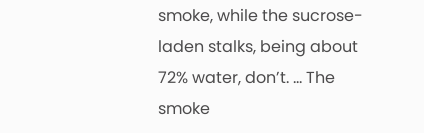smoke, while the sucrose-laden stalks, being about 72% water, don’t. … The smoke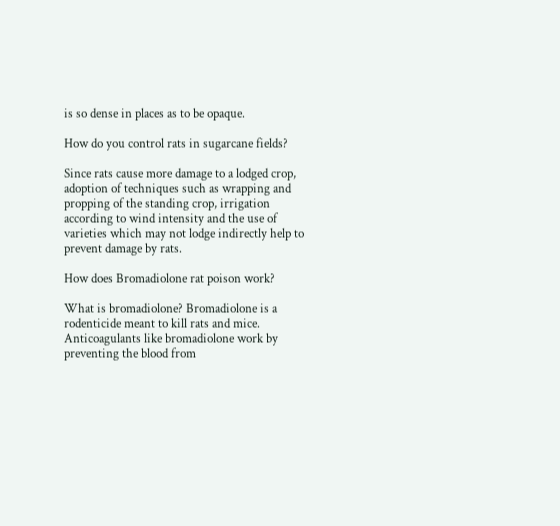is so dense in places as to be opaque.

How do you control rats in sugarcane fields?

Since rats cause more damage to a lodged crop, adoption of techniques such as wrapping and propping of the standing crop, irrigation according to wind intensity and the use of varieties which may not lodge indirectly help to prevent damage by rats.

How does Bromadiolone rat poison work?

What is bromadiolone? Bromadiolone is a rodenticide meant to kill rats and mice. Anticoagulants like bromadiolone work by preventing the blood from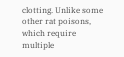clotting. Unlike some other rat poisons, which require multiple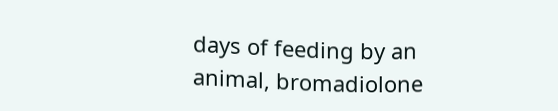days of feeding by an animal, bromadiolone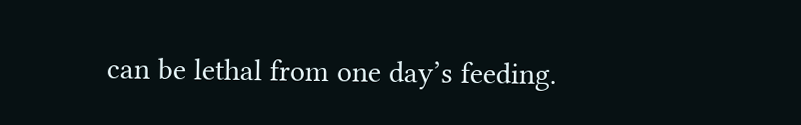can be lethal from one day’s feeding.